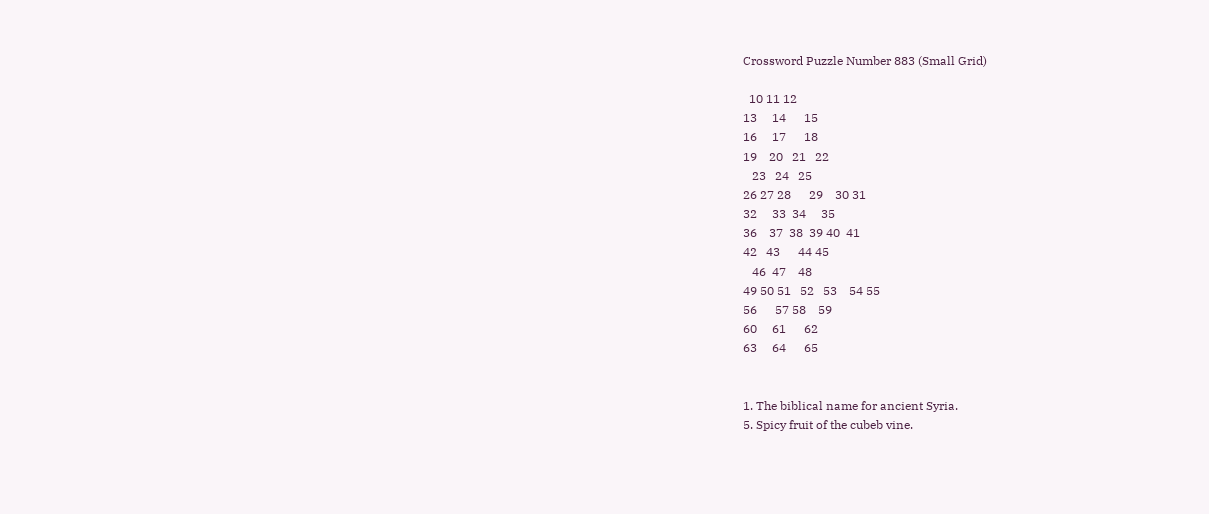Crossword Puzzle Number 883 (Small Grid)

  10 11 12
13     14      15
16     17      18
19    20   21   22
   23   24   25
26 27 28      29    30 31
32     33  34     35
36    37  38  39 40  41
42   43      44 45
   46  47    48
49 50 51   52   53    54 55
56      57 58    59
60     61      62
63     64      65


1. The biblical name for ancient Syria.
5. Spicy fruit of the cubeb vine.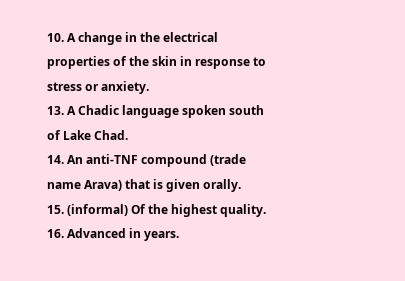10. A change in the electrical properties of the skin in response to stress or anxiety.
13. A Chadic language spoken south of Lake Chad.
14. An anti-TNF compound (trade name Arava) that is given orally.
15. (informal) Of the highest quality.
16. Advanced in years.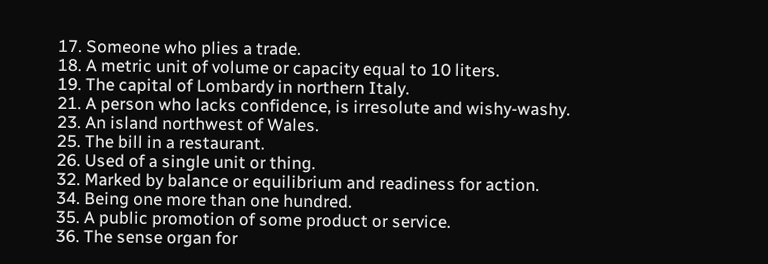17. Someone who plies a trade.
18. A metric unit of volume or capacity equal to 10 liters.
19. The capital of Lombardy in northern Italy.
21. A person who lacks confidence, is irresolute and wishy-washy.
23. An island northwest of Wales.
25. The bill in a restaurant.
26. Used of a single unit or thing.
32. Marked by balance or equilibrium and readiness for action.
34. Being one more than one hundred.
35. A public promotion of some product or service.
36. The sense organ for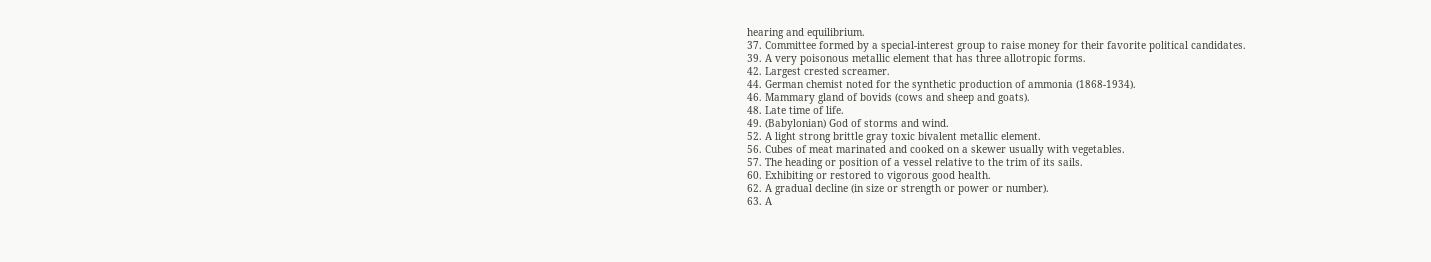hearing and equilibrium.
37. Committee formed by a special-interest group to raise money for their favorite political candidates.
39. A very poisonous metallic element that has three allotropic forms.
42. Largest crested screamer.
44. German chemist noted for the synthetic production of ammonia (1868-1934).
46. Mammary gland of bovids (cows and sheep and goats).
48. Late time of life.
49. (Babylonian) God of storms and wind.
52. A light strong brittle gray toxic bivalent metallic element.
56. Cubes of meat marinated and cooked on a skewer usually with vegetables.
57. The heading or position of a vessel relative to the trim of its sails.
60. Exhibiting or restored to vigorous good health.
62. A gradual decline (in size or strength or power or number).
63. A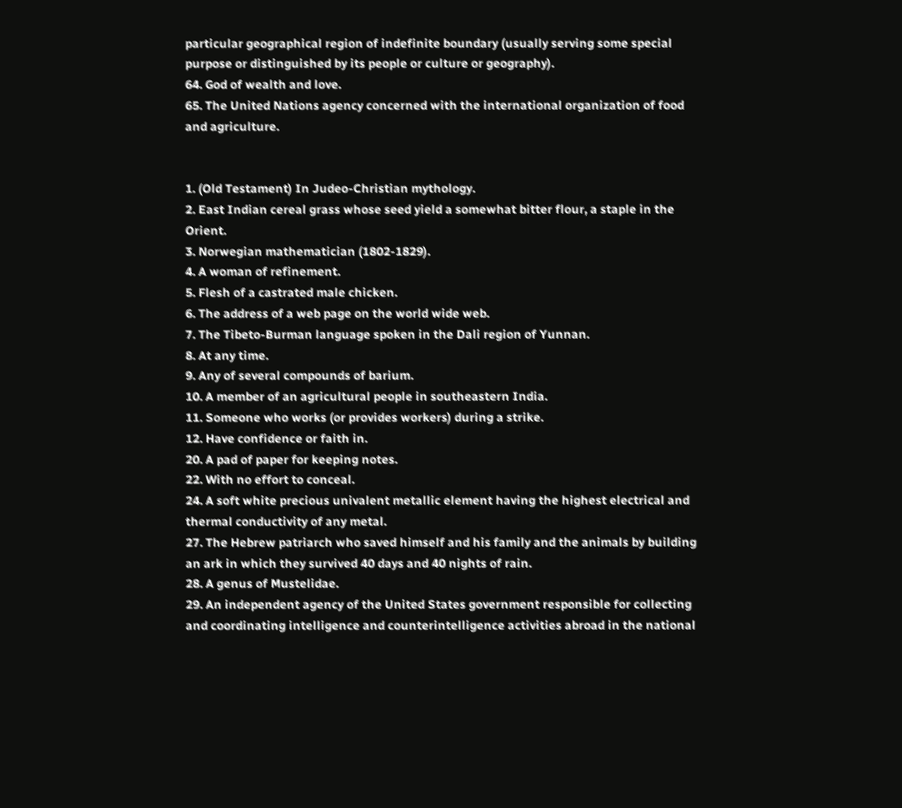particular geographical region of indefinite boundary (usually serving some special purpose or distinguished by its people or culture or geography).
64. God of wealth and love.
65. The United Nations agency concerned with the international organization of food and agriculture.


1. (Old Testament) In Judeo-Christian mythology.
2. East Indian cereal grass whose seed yield a somewhat bitter flour, a staple in the Orient.
3. Norwegian mathematician (1802-1829).
4. A woman of refinement.
5. Flesh of a castrated male chicken.
6. The address of a web page on the world wide web.
7. The Tibeto-Burman language spoken in the Dali region of Yunnan.
8. At any time.
9. Any of several compounds of barium.
10. A member of an agricultural people in southeastern India.
11. Someone who works (or provides workers) during a strike.
12. Have confidence or faith in.
20. A pad of paper for keeping notes.
22. With no effort to conceal.
24. A soft white precious univalent metallic element having the highest electrical and thermal conductivity of any metal.
27. The Hebrew patriarch who saved himself and his family and the animals by building an ark in which they survived 40 days and 40 nights of rain.
28. A genus of Mustelidae.
29. An independent agency of the United States government responsible for collecting and coordinating intelligence and counterintelligence activities abroad in the national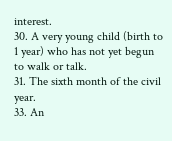interest.
30. A very young child (birth to 1 year) who has not yet begun to walk or talk.
31. The sixth month of the civil year.
33. An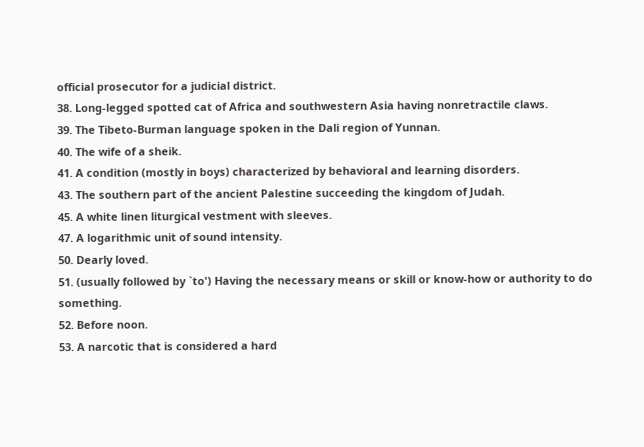official prosecutor for a judicial district.
38. Long-legged spotted cat of Africa and southwestern Asia having nonretractile claws.
39. The Tibeto-Burman language spoken in the Dali region of Yunnan.
40. The wife of a sheik.
41. A condition (mostly in boys) characterized by behavioral and learning disorders.
43. The southern part of the ancient Palestine succeeding the kingdom of Judah.
45. A white linen liturgical vestment with sleeves.
47. A logarithmic unit of sound intensity.
50. Dearly loved.
51. (usually followed by `to') Having the necessary means or skill or know-how or authority to do something.
52. Before noon.
53. A narcotic that is considered a hard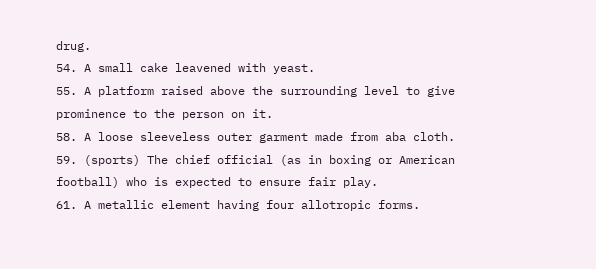drug.
54. A small cake leavened with yeast.
55. A platform raised above the surrounding level to give prominence to the person on it.
58. A loose sleeveless outer garment made from aba cloth.
59. (sports) The chief official (as in boxing or American football) who is expected to ensure fair play.
61. A metallic element having four allotropic forms.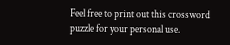Feel free to print out this crossword puzzle for your personal use.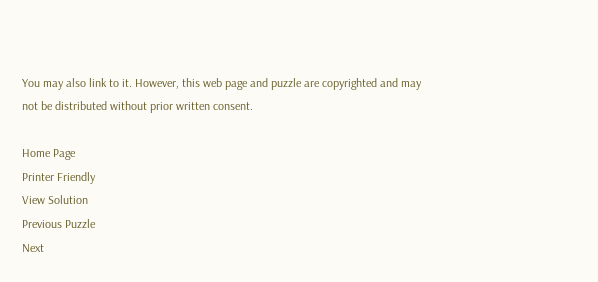You may also link to it. However, this web page and puzzle are copyrighted and may not be distributed without prior written consent.

Home Page
Printer Friendly
View Solution
Previous Puzzle
Next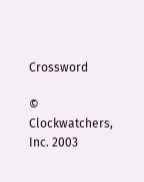Crossword

© Clockwatchers, Inc. 2003